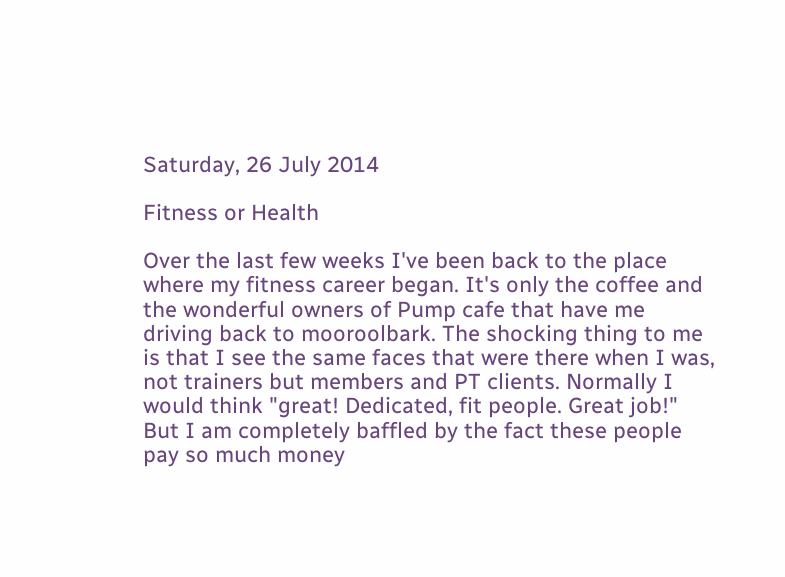Saturday, 26 July 2014

Fitness or Health

Over the last few weeks I've been back to the place where my fitness career began. It's only the coffee and the wonderful owners of Pump cafe that have me driving back to mooroolbark. The shocking thing to me is that I see the same faces that were there when I was, not trainers but members and PT clients. Normally I would think "great! Dedicated, fit people. Great job!" But I am completely baffled by the fact these people pay so much money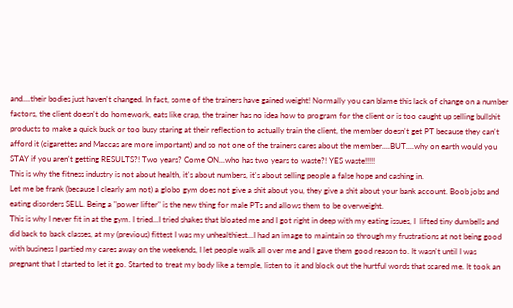and....their bodies just haven't changed. In fact, some of the trainers have gained weight! Normally you can blame this lack of change on a number factors, the client doesn't do homework, eats like crap, the trainer has no idea how to program for the client or is too caught up selling bullshit products to make a quick buck or too busy staring at their reflection to actually train the client, the member doesn't get PT because they can't afford it (cigarettes and Maccas are more important) and so not one of the trainers cares about the member....BUT....why on earth would you STAY if you aren't getting RESULTS?! Two years? Come ON...who has two years to waste?! YES waste!!!!!
This is why the fitness industry is not about health, it's about numbers, it's about selling people a false hope and cashing in.
Let me be frank (because I clearly am not) a globo gym does not give a shit about you, they give a shit about your bank account. Boob jobs and eating disorders SELL. Being a "power lifter" is the new thing for male PTs and allows them to be overweight.
This is why I never fit in at the gym. I tried...I tried shakes that bloated me and I got right in deep with my eating issues, I  lifted tiny dumbells and did back to back classes, at my (previous) fittest I was my unhealthiest...I had an image to maintain so through my frustrations at not being good with business I partied my cares away on the weekends, I let people walk all over me and I gave them good reason to. It wasn't until I was pregnant that I started to let it go. Started to treat my body like a temple, listen to it and block out the hurtful words that scared me. It took an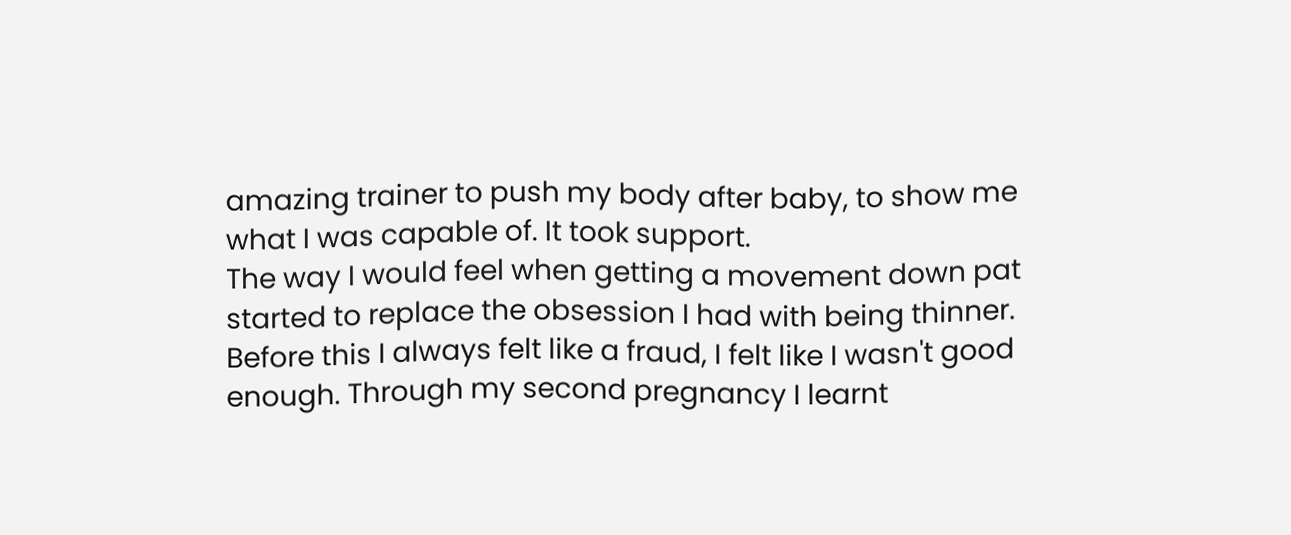amazing trainer to push my body after baby, to show me what I was capable of. It took support.
The way I would feel when getting a movement down pat started to replace the obsession I had with being thinner. Before this I always felt like a fraud, I felt like I wasn't good enough. Through my second pregnancy I learnt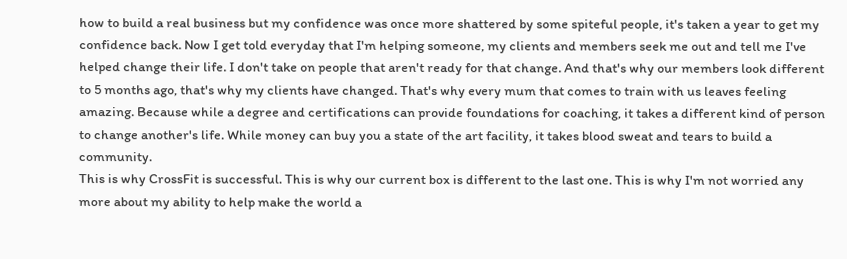how to build a real business but my confidence was once more shattered by some spiteful people, it's taken a year to get my confidence back. Now I get told everyday that I'm helping someone, my clients and members seek me out and tell me I've helped change their life. I don't take on people that aren't ready for that change. And that's why our members look different to 5 months ago, that's why my clients have changed. That's why every mum that comes to train with us leaves feeling amazing. Because while a degree and certifications can provide foundations for coaching, it takes a different kind of person to change another's life. While money can buy you a state of the art facility, it takes blood sweat and tears to build a community.
This is why CrossFit is successful. This is why our current box is different to the last one. This is why I'm not worried any more about my ability to help make the world a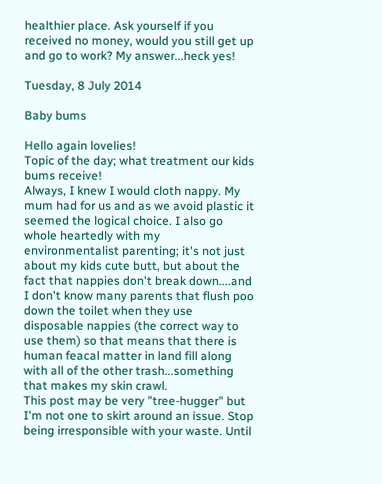healthier place. Ask yourself if you received no money, would you still get up and go to work? My answer...heck yes!

Tuesday, 8 July 2014

Baby bums

Hello again lovelies!
Topic of the day; what treatment our kids bums receive!
Always, I knew I would cloth nappy. My mum had for us and as we avoid plastic it seemed the logical choice. I also go whole heartedly with my environmentalist parenting; it's not just about my kids cute butt, but about the fact that nappies don't break down....and I don't know many parents that flush poo down the toilet when they use disposable nappies (the correct way to use them) so that means that there is human feacal matter in land fill along with all of the other trash...something that makes my skin crawl.
This post may be very "tree-hugger" but I'm not one to skirt around an issue. Stop being irresponsible with your waste. Until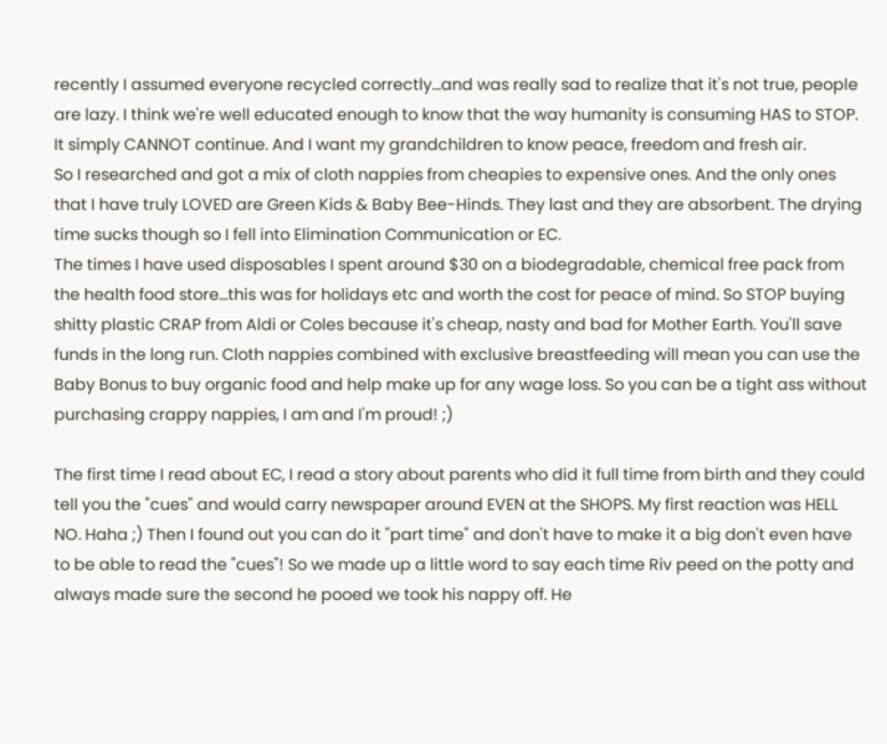recently I assumed everyone recycled correctly...and was really sad to realize that it's not true, people are lazy. I think we're well educated enough to know that the way humanity is consuming HAS to STOP. It simply CANNOT continue. And I want my grandchildren to know peace, freedom and fresh air.
So I researched and got a mix of cloth nappies from cheapies to expensive ones. And the only ones that I have truly LOVED are Green Kids & Baby Bee-Hinds. They last and they are absorbent. The drying time sucks though so I fell into Elimination Communication or EC.
The times I have used disposables I spent around $30 on a biodegradable, chemical free pack from the health food store...this was for holidays etc and worth the cost for peace of mind. So STOP buying shitty plastic CRAP from Aldi or Coles because it's cheap, nasty and bad for Mother Earth. You'll save funds in the long run. Cloth nappies combined with exclusive breastfeeding will mean you can use the Baby Bonus to buy organic food and help make up for any wage loss. So you can be a tight ass without purchasing crappy nappies, I am and I'm proud! ;)

The first time I read about EC, I read a story about parents who did it full time from birth and they could tell you the "cues" and would carry newspaper around EVEN at the SHOPS. My first reaction was HELL NO. Haha ;) Then I found out you can do it "part time" and don't have to make it a big don't even have to be able to read the "cues"! So we made up a little word to say each time Riv peed on the potty and always made sure the second he pooed we took his nappy off. He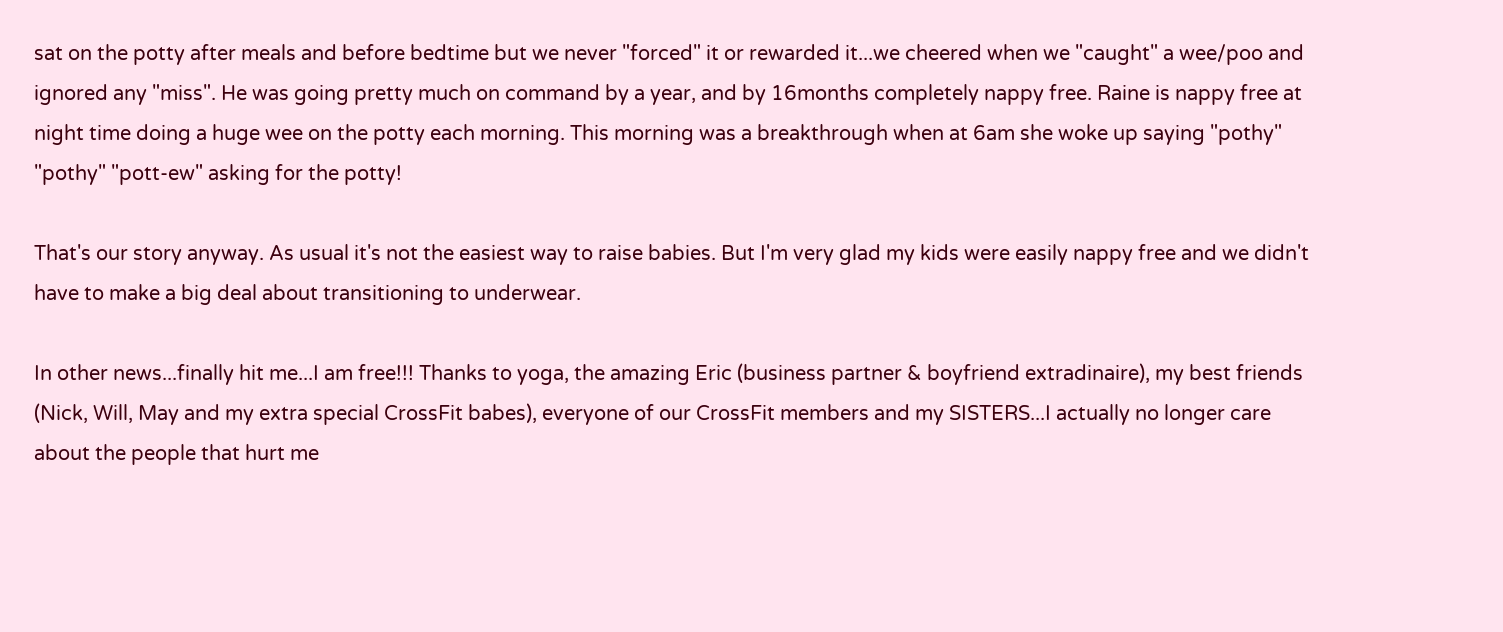sat on the potty after meals and before bedtime but we never "forced" it or rewarded it...we cheered when we "caught" a wee/poo and ignored any "miss". He was going pretty much on command by a year, and by 16months completely nappy free. Raine is nappy free at night time doing a huge wee on the potty each morning. This morning was a breakthrough when at 6am she woke up saying "pothy" "pothy" "pott-ew" asking for the potty!

That's our story anyway. As usual it's not the easiest way to raise babies. But I'm very glad my kids were easily nappy free and we didn't have to make a big deal about transitioning to underwear.

In other news...finally hit me...I am free!!! Thanks to yoga, the amazing Eric (business partner & boyfriend extradinaire), my best friends (Nick, Will, May and my extra special CrossFit babes), everyone of our CrossFit members and my SISTERS...I actually no longer care about the people that hurt me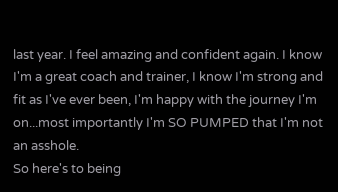last year. I feel amazing and confident again. I know I'm a great coach and trainer, I know I'm strong and fit as I've ever been, I'm happy with the journey I'm on...most importantly I'm SO PUMPED that I'm not an asshole.
So here's to being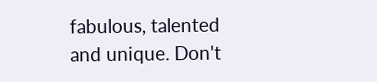fabulous, talented and unique. Don't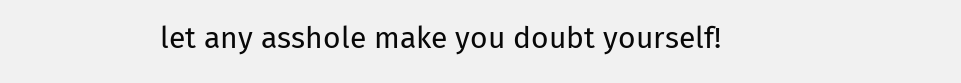let any asshole make you doubt yourself!